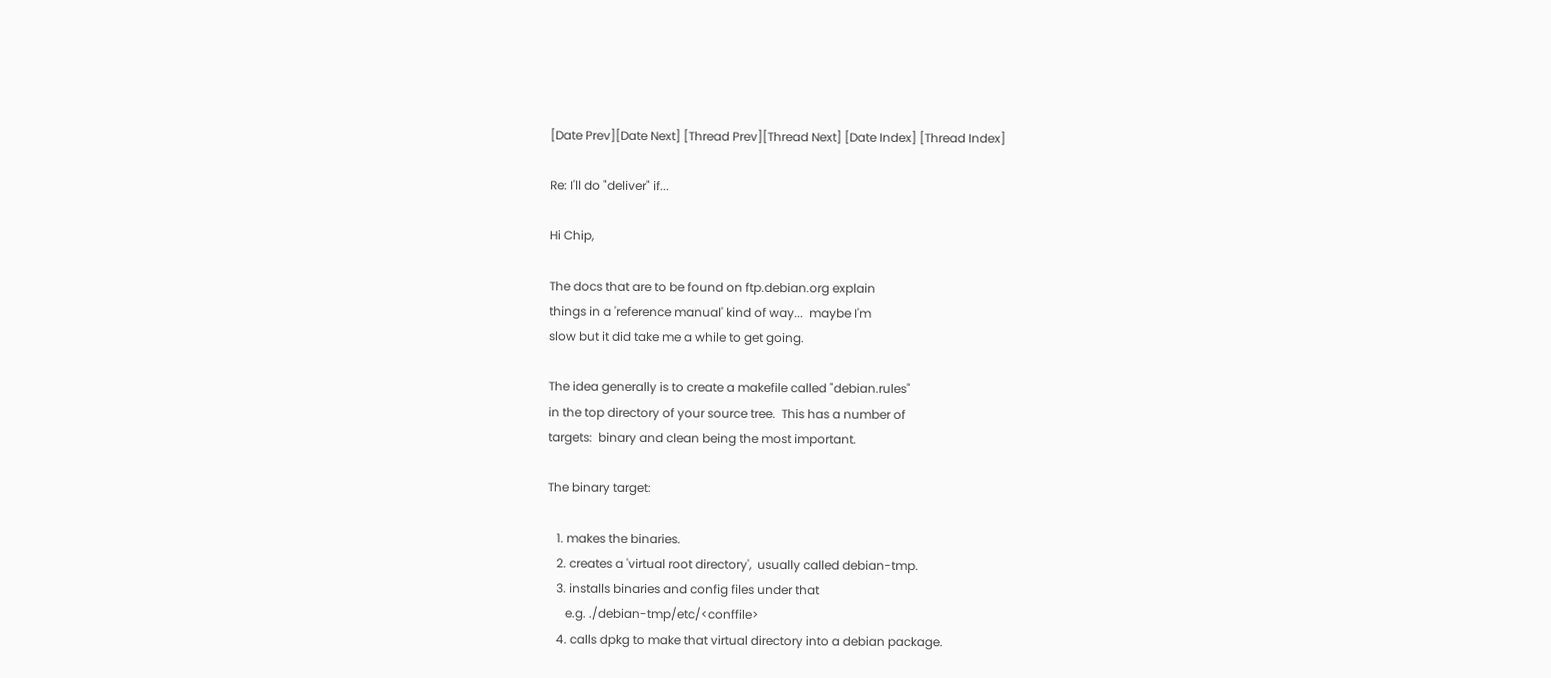[Date Prev][Date Next] [Thread Prev][Thread Next] [Date Index] [Thread Index]

Re: I'll do "deliver" if...

Hi Chip,

The docs that are to be found on ftp.debian.org explain
things in a 'reference manual' kind of way...  maybe I'm
slow but it did take me a while to get going.

The idea generally is to create a makefile called "debian.rules"
in the top directory of your source tree.  This has a number of
targets:  binary and clean being the most important.

The binary target:

   1. makes the binaries.
   2. creates a 'virtual root directory',  usually called debian-tmp.
   3. installs binaries and config files under that
      e.g. ./debian-tmp/etc/<conffile>
   4. calls dpkg to make that virtual directory into a debian package.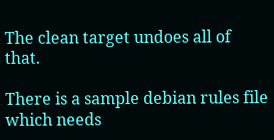The clean target undoes all of that.

There is a sample debian rules file which needs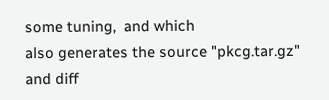some tuning,  and which
also generates the source "pkcg.tar.gz" and diff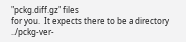"pckg.diff.gz" files
for you.  It expects there to be a directory ../pckg-ver-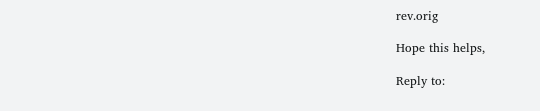rev.orig

Hope this helps,

Reply to: